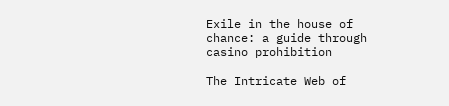Exile in the house of chance: a guide through casino prohibition

The Intricate Web of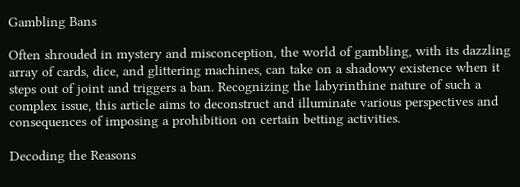Gambling Bans

Often shrouded in mystery and misconception, the world of gambling, with its dazzling array of cards, dice, and glittering machines, can take on a shadowy existence when it steps out of joint and triggers a ban. Recognizing the labyrinthine nature of such a complex issue, this article aims to deconstruct and illuminate various perspectives and consequences of imposing a prohibition on certain betting activities.

Decoding the Reasons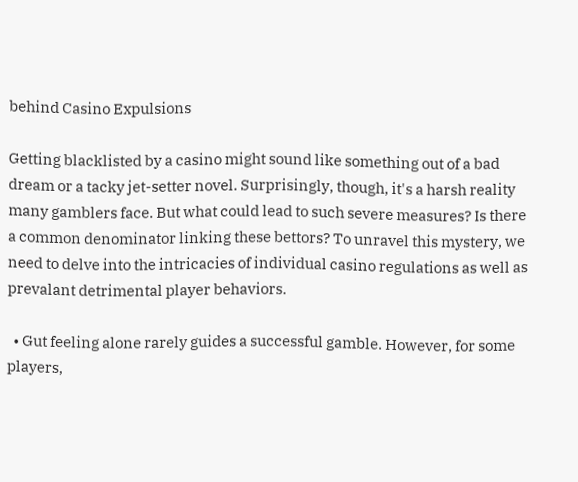behind Casino Expulsions

Getting blacklisted by a casino might sound like something out of a bad dream or a tacky jet-setter novel. Surprisingly, though, it's a harsh reality many gamblers face. But what could lead to such severe measures? Is there a common denominator linking these bettors? To unravel this mystery, we need to delve into the intricacies of individual casino regulations as well as prevalant detrimental player behaviors.

  • Gut feeling alone rarely guides a successful gamble. However, for some players,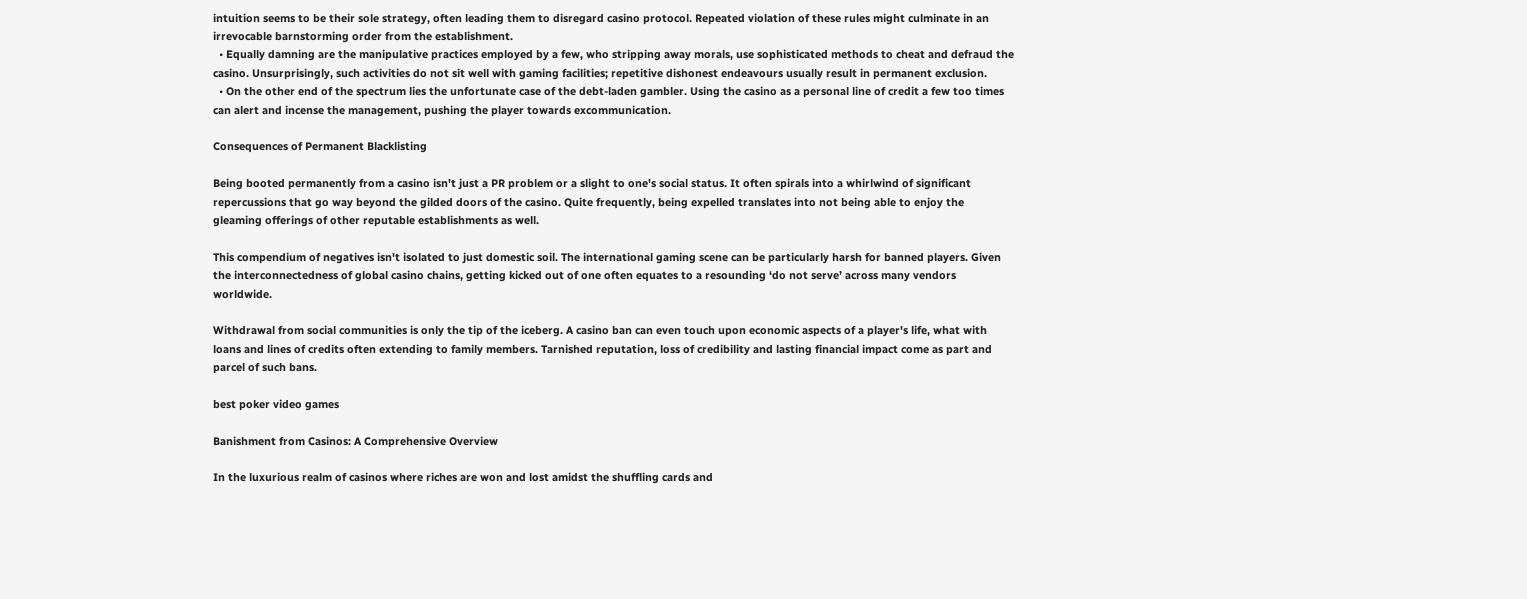intuition seems to be their sole strategy, often leading them to disregard casino protocol. Repeated violation of these rules might culminate in an irrevocable barnstorming order from the establishment.
  • Equally damning are the manipulative practices employed by a few, who stripping away morals, use sophisticated methods to cheat and defraud the casino. Unsurprisingly, such activities do not sit well with gaming facilities; repetitive dishonest endeavours usually result in permanent exclusion.
  • On the other end of the spectrum lies the unfortunate case of the debt-laden gambler. Using the casino as a personal line of credit a few too times can alert and incense the management, pushing the player towards excommunication.

Consequences of Permanent Blacklisting

Being booted permanently from a casino isn't just a PR problem or a slight to one's social status. It often spirals into a whirlwind of significant repercussions that go way beyond the gilded doors of the casino. Quite frequently, being expelled translates into not being able to enjoy the gleaming offerings of other reputable establishments as well.

This compendium of negatives isn't isolated to just domestic soil. The international gaming scene can be particularly harsh for banned players. Given the interconnectedness of global casino chains, getting kicked out of one often equates to a resounding ‘do not serve’ across many vendors worldwide.

Withdrawal from social communities is only the tip of the iceberg. A casino ban can even touch upon economic aspects of a player's life, what with loans and lines of credits often extending to family members. Tarnished reputation, loss of credibility and lasting financial impact come as part and parcel of such bans.

best poker video games

Banishment from Casinos: A Comprehensive Overview

In the luxurious realm of casinos where riches are won and lost amidst the shuffling cards and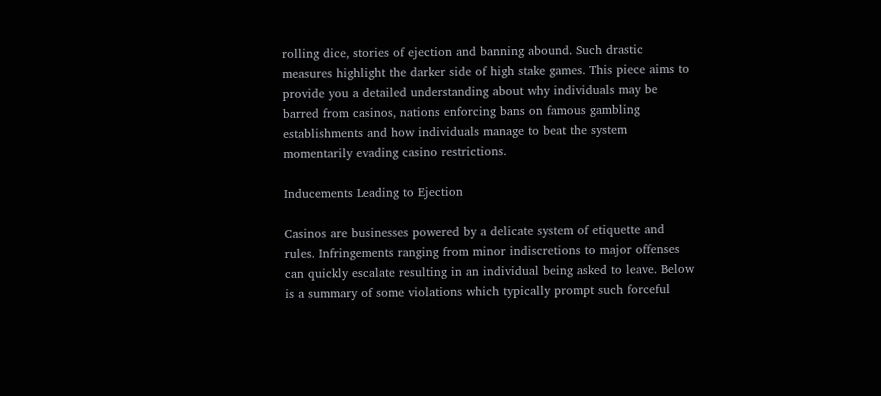rolling dice, stories of ejection and banning abound. Such drastic measures highlight the darker side of high stake games. This piece aims to provide you a detailed understanding about why individuals may be barred from casinos, nations enforcing bans on famous gambling establishments and how individuals manage to beat the system momentarily evading casino restrictions.

Inducements Leading to Ejection

Casinos are businesses powered by a delicate system of etiquette and rules. Infringements ranging from minor indiscretions to major offenses can quickly escalate resulting in an individual being asked to leave. Below is a summary of some violations which typically prompt such forceful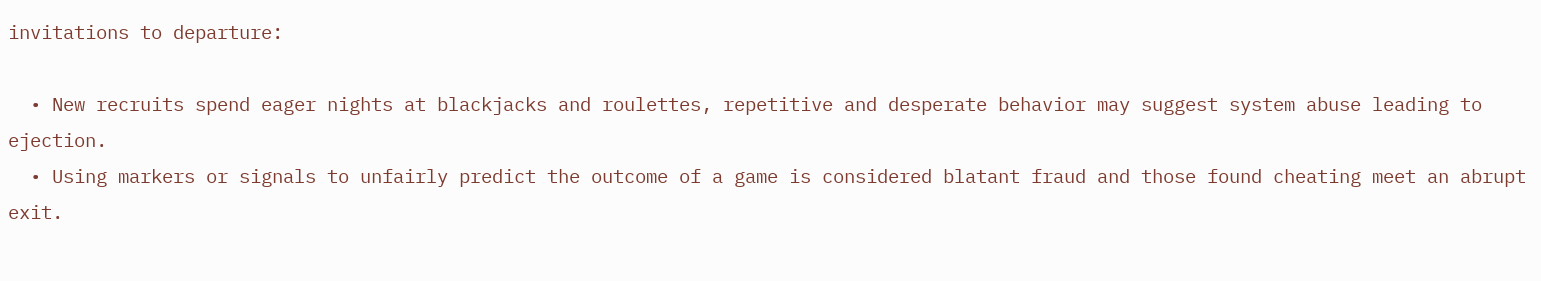invitations to departure:

  • New recruits spend eager nights at blackjacks and roulettes, repetitive and desperate behavior may suggest system abuse leading to ejection.
  • Using markers or signals to unfairly predict the outcome of a game is considered blatant fraud and those found cheating meet an abrupt exit.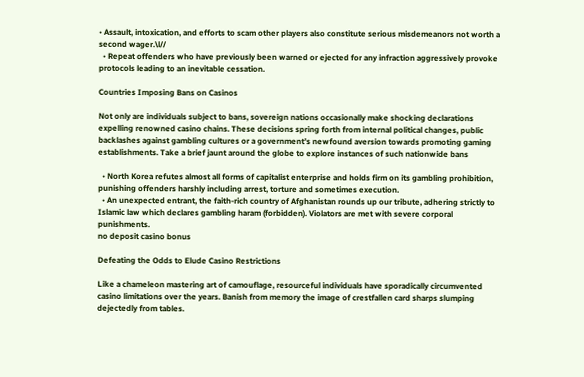• Assault, intoxication, and efforts to scam other players also constitute serious misdemeanors not worth a second wager.\l//
  • Repeat offenders who have previously been warned or ejected for any infraction aggressively provoke protocols leading to an inevitable cessation.

Countries Imposing Bans on Casinos

Not only are individuals subject to bans, sovereign nations occasionally make shocking declarations expelling renowned casino chains. These decisions spring forth from internal political changes, public backlashes against gambling cultures or a government’s newfound aversion towards promoting gaming establishments. Take a brief jaunt around the globe to explore instances of such nationwide bans

  • North Korea refutes almost all forms of capitalist enterprise and holds firm on its gambling prohibition, punishing offenders harshly including arrest, torture and sometimes execution.
  • An unexpected entrant, the faith-rich country of Afghanistan rounds up our tribute, adhering strictly to Islamic law which declares gambling haram (forbidden). Violators are met with severe corporal punishments.
no deposit casino bonus

Defeating the Odds to Elude Casino Restrictions

Like a chameleon mastering art of camouflage, resourceful individuals have sporadically circumvented casino limitations over the years. Banish from memory the image of crestfallen card sharps slumping dejectedly from tables.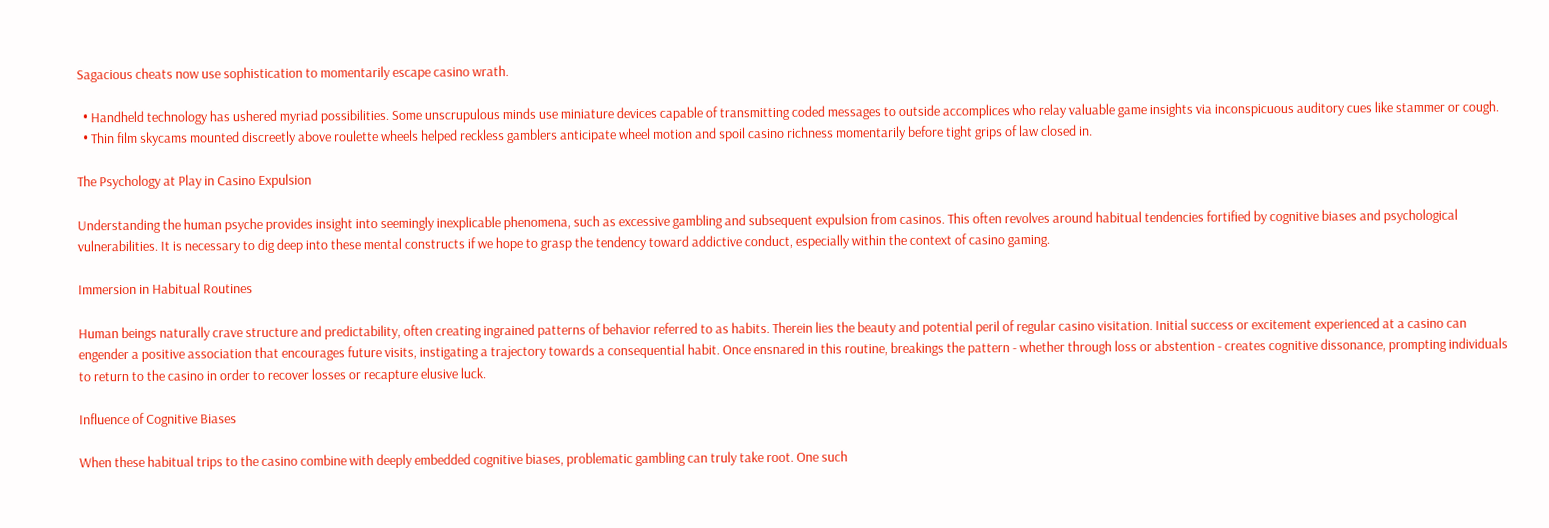Sagacious cheats now use sophistication to momentarily escape casino wrath.

  • Handheld technology has ushered myriad possibilities. Some unscrupulous minds use miniature devices capable of transmitting coded messages to outside accomplices who relay valuable game insights via inconspicuous auditory cues like stammer or cough.
  • Thin film skycams mounted discreetly above roulette wheels helped reckless gamblers anticipate wheel motion and spoil casino richness momentarily before tight grips of law closed in.

The Psychology at Play in Casino Expulsion

Understanding the human psyche provides insight into seemingly inexplicable phenomena, such as excessive gambling and subsequent expulsion from casinos. This often revolves around habitual tendencies fortified by cognitive biases and psychological vulnerabilities. It is necessary to dig deep into these mental constructs if we hope to grasp the tendency toward addictive conduct, especially within the context of casino gaming.

Immersion in Habitual Routines

Human beings naturally crave structure and predictability, often creating ingrained patterns of behavior referred to as habits. Therein lies the beauty and potential peril of regular casino visitation. Initial success or excitement experienced at a casino can engender a positive association that encourages future visits, instigating a trajectory towards a consequential habit. Once ensnared in this routine, breakings the pattern - whether through loss or abstention - creates cognitive dissonance, prompting individuals to return to the casino in order to recover losses or recapture elusive luck.

Influence of Cognitive Biases

When these habitual trips to the casino combine with deeply embedded cognitive biases, problematic gambling can truly take root. One such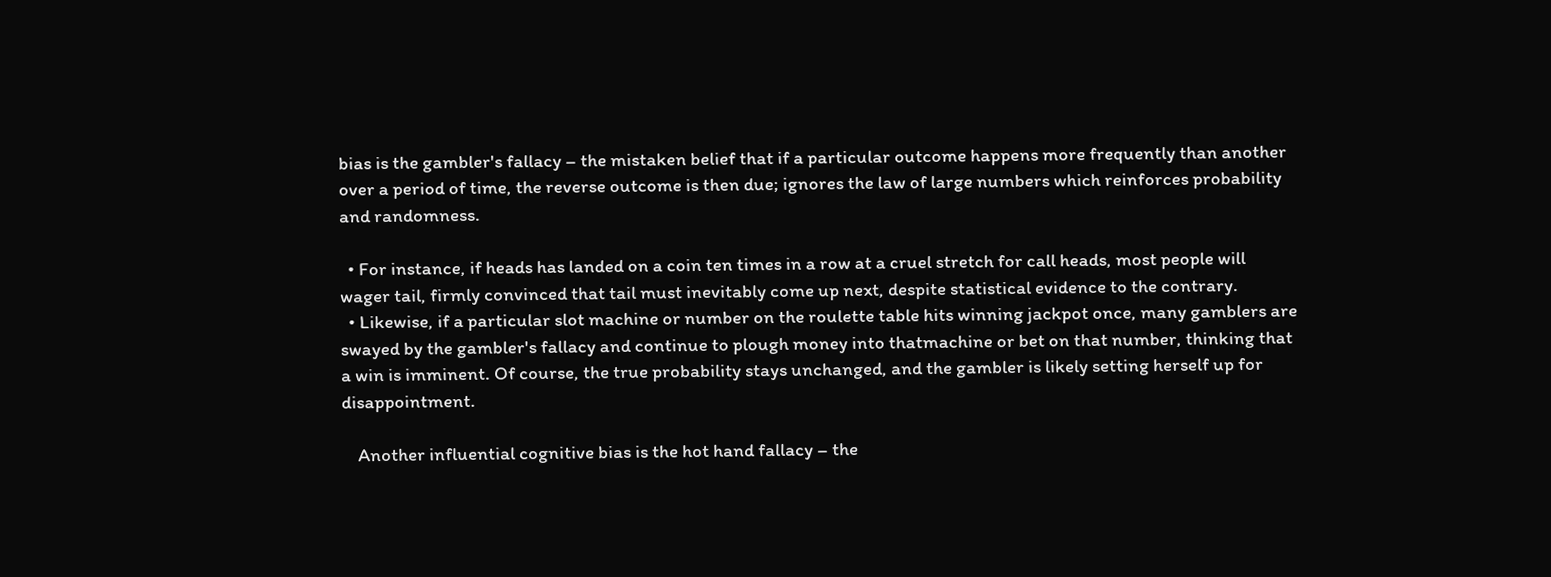bias is the gambler's fallacy – the mistaken belief that if a particular outcome happens more frequently than another over a period of time, the reverse outcome is then due; ignores the law of large numbers which reinforces probability and randomness.

  • For instance, if heads has landed on a coin ten times in a row at a cruel stretch for call heads, most people will wager tail, firmly convinced that tail must inevitably come up next, despite statistical evidence to the contrary.
  • Likewise, if a particular slot machine or number on the roulette table hits winning jackpot once, many gamblers are swayed by the gambler's fallacy and continue to plough money into thatmachine or bet on that number, thinking that a win is imminent. Of course, the true probability stays unchanged, and the gambler is likely setting herself up for disappointment.

    Another influential cognitive bias is the hot hand fallacy – the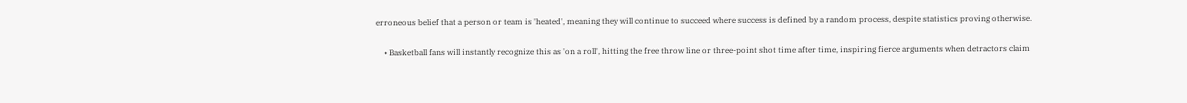erroneous belief that a person or team is 'heated', meaning they will continue to succeed where success is defined by a random process, despite statistics proving otherwise.

    • Basketball fans will instantly recognize this as 'on a roll', hitting the free throw line or three-point shot time after time, inspiring fierce arguments when detractors claim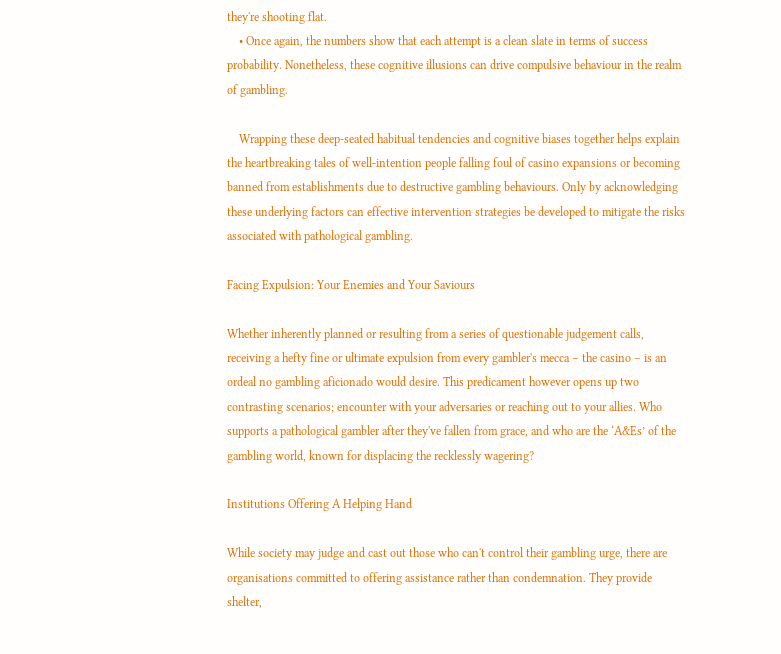they're shooting flat.
    • Once again, the numbers show that each attempt is a clean slate in terms of success probability. Nonetheless, these cognitive illusions can drive compulsive behaviour in the realm of gambling.

    Wrapping these deep-seated habitual tendencies and cognitive biases together helps explain the heartbreaking tales of well-intention people falling foul of casino expansions or becoming banned from establishments due to destructive gambling behaviours. Only by acknowledging these underlying factors can effective intervention strategies be developed to mitigate the risks associated with pathological gambling.

Facing Expulsion: Your Enemies and Your Saviours

Whether inherently planned or resulting from a series of questionable judgement calls, receiving a hefty fine or ultimate expulsion from every gambler's mecca – the casino – is an ordeal no gambling aficionado would desire. This predicament however opens up two contrasting scenarios; encounter with your adversaries or reaching out to your allies. Who supports a pathological gambler after they've fallen from grace, and who are the ‘A&Es’ of the gambling world, known for displacing the recklessly wagering?

Institutions Offering A Helping Hand

While society may judge and cast out those who can't control their gambling urge, there are organisations committed to offering assistance rather than condemnation. They provide shelter,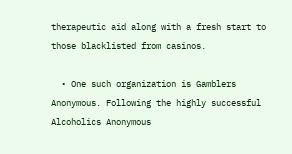therapeutic aid along with a fresh start to those blacklisted from casinos.

  • One such organization is Gamblers Anonymous. Following the highly successful Alcoholics Anonymous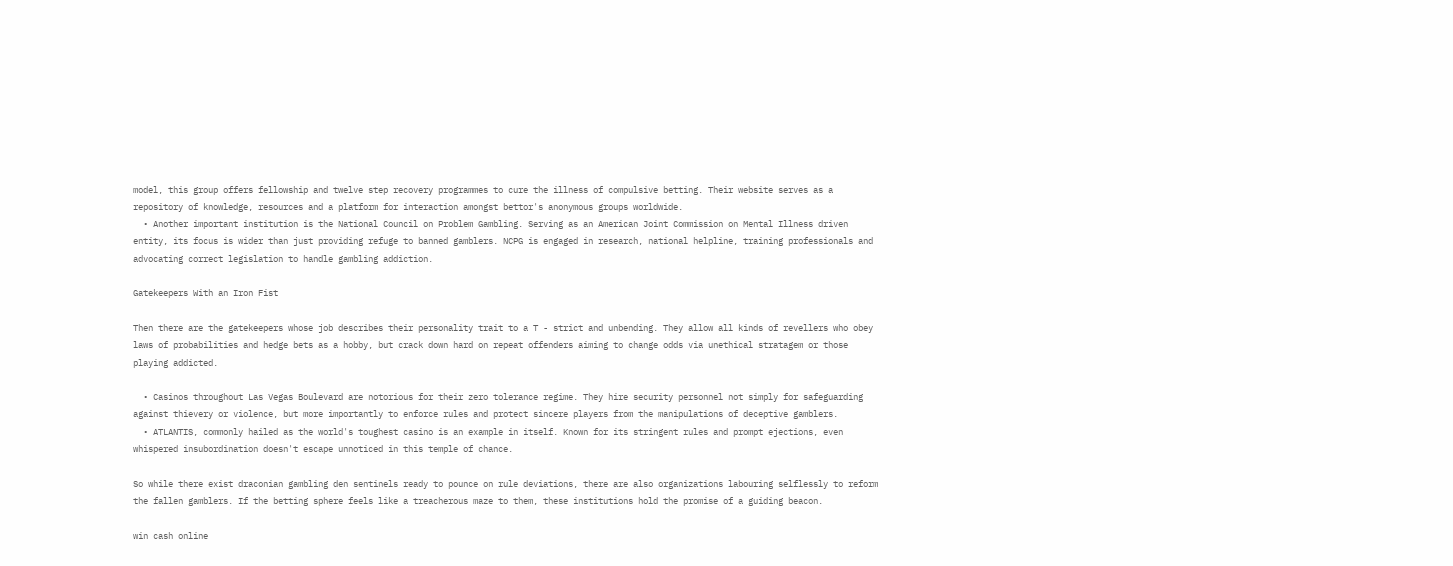model, this group offers fellowship and twelve step recovery programmes to cure the illness of compulsive betting. Their website serves as a repository of knowledge, resources and a platform for interaction amongst bettor's anonymous groups worldwide.
  • Another important institution is the National Council on Problem Gambling. Serving as an American Joint Commission on Mental Illness driven entity, its focus is wider than just providing refuge to banned gamblers. NCPG is engaged in research, national helpline, training professionals and advocating correct legislation to handle gambling addiction.

Gatekeepers With an Iron Fist

Then there are the gatekeepers whose job describes their personality trait to a T - strict and unbending. They allow all kinds of revellers who obey laws of probabilities and hedge bets as a hobby, but crack down hard on repeat offenders aiming to change odds via unethical stratagem or those playing addicted.

  • Casinos throughout Las Vegas Boulevard are notorious for their zero tolerance regime. They hire security personnel not simply for safeguarding against thievery or violence, but more importantly to enforce rules and protect sincere players from the manipulations of deceptive gamblers.
  • ATLANTIS, commonly hailed as the world's toughest casino is an example in itself. Known for its stringent rules and prompt ejections, even whispered insubordination doesn't escape unnoticed in this temple of chance.

So while there exist draconian gambling den sentinels ready to pounce on rule deviations, there are also organizations labouring selflessly to reform the fallen gamblers. If the betting sphere feels like a treacherous maze to them, these institutions hold the promise of a guiding beacon.

win cash online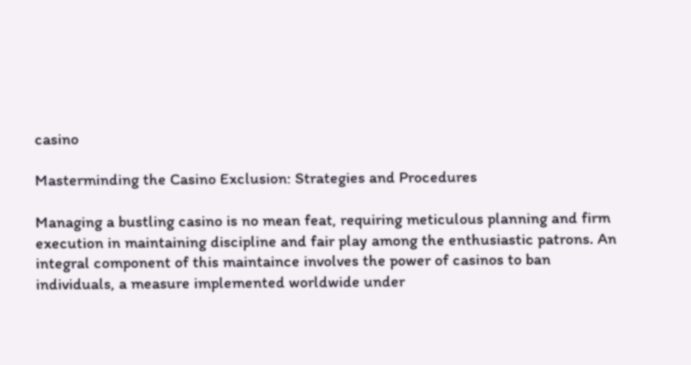casino

Masterminding the Casino Exclusion: Strategies and Procedures

Managing a bustling casino is no mean feat, requiring meticulous planning and firm execution in maintaining discipline and fair play among the enthusiastic patrons. An integral component of this maintaince involves the power of casinos to ban individuals, a measure implemented worldwide under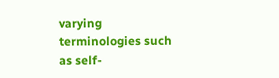varying terminologies such as self-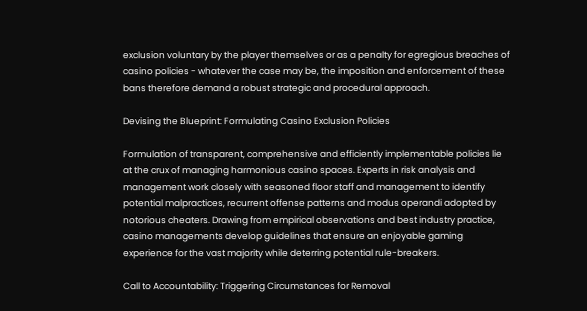exclusion voluntary by the player themselves or as a penalty for egregious breaches of casino policies - whatever the case may be, the imposition and enforcement of these bans therefore demand a robust strategic and procedural approach.

Devising the Blueprint: Formulating Casino Exclusion Policies

Formulation of transparent, comprehensive and efficiently implementable policies lie at the crux of managing harmonious casino spaces. Experts in risk analysis and management work closely with seasoned floor staff and management to identify potential malpractices, recurrent offense patterns and modus operandi adopted by notorious cheaters. Drawing from empirical observations and best industry practice, casino managements develop guidelines that ensure an enjoyable gaming experience for the vast majority while deterring potential rule-breakers.

Call to Accountability: Triggering Circumstances for Removal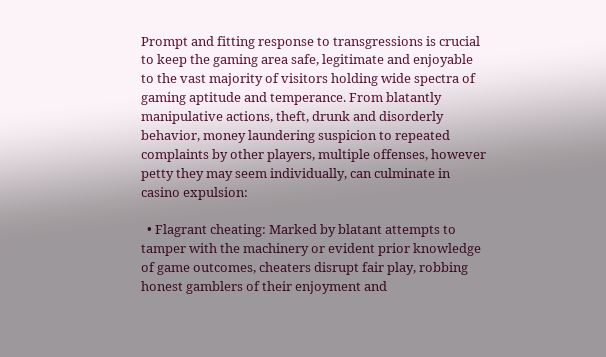Prompt and fitting response to transgressions is crucial to keep the gaming area safe, legitimate and enjoyable to the vast majority of visitors holding wide spectra of gaming aptitude and temperance. From blatantly manipulative actions, theft, drunk and disorderly behavior, money laundering suspicion to repeated complaints by other players, multiple offenses, however petty they may seem individually, can culminate in casino expulsion:

  • Flagrant cheating: Marked by blatant attempts to tamper with the machinery or evident prior knowledge of game outcomes, cheaters disrupt fair play, robbing honest gamblers of their enjoyment and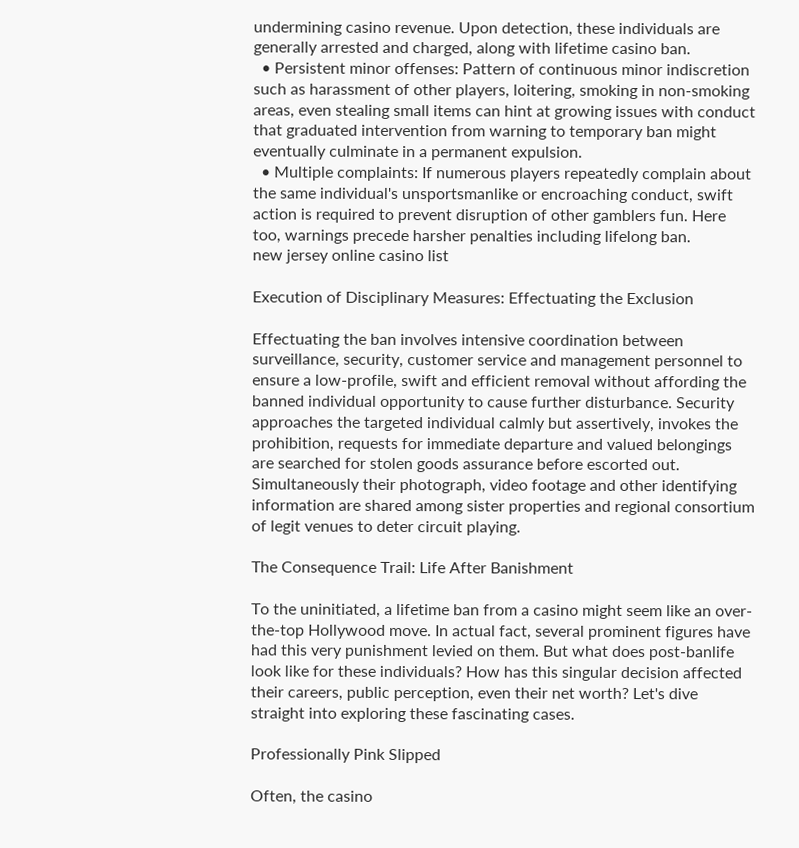undermining casino revenue. Upon detection, these individuals are generally arrested and charged, along with lifetime casino ban.
  • Persistent minor offenses: Pattern of continuous minor indiscretion such as harassment of other players, loitering, smoking in non-smoking areas, even stealing small items can hint at growing issues with conduct that graduated intervention from warning to temporary ban might eventually culminate in a permanent expulsion.
  • Multiple complaints: If numerous players repeatedly complain about the same individual's unsportsmanlike or encroaching conduct, swift action is required to prevent disruption of other gamblers fun. Here too, warnings precede harsher penalties including lifelong ban.
new jersey online casino list

Execution of Disciplinary Measures: Effectuating the Exclusion

Effectuating the ban involves intensive coordination between surveillance, security, customer service and management personnel to ensure a low-profile, swift and efficient removal without affording the banned individual opportunity to cause further disturbance. Security approaches the targeted individual calmly but assertively, invokes the prohibition, requests for immediate departure and valued belongings are searched for stolen goods assurance before escorted out. Simultaneously their photograph, video footage and other identifying information are shared among sister properties and regional consortium of legit venues to deter circuit playing.

The Consequence Trail: Life After Banishment

To the uninitiated, a lifetime ban from a casino might seem like an over-the-top Hollywood move. In actual fact, several prominent figures have had this very punishment levied on them. But what does post-banlife look like for these individuals? How has this singular decision affected their careers, public perception, even their net worth? Let's dive straight into exploring these fascinating cases.

Professionally Pink Slipped

Often, the casino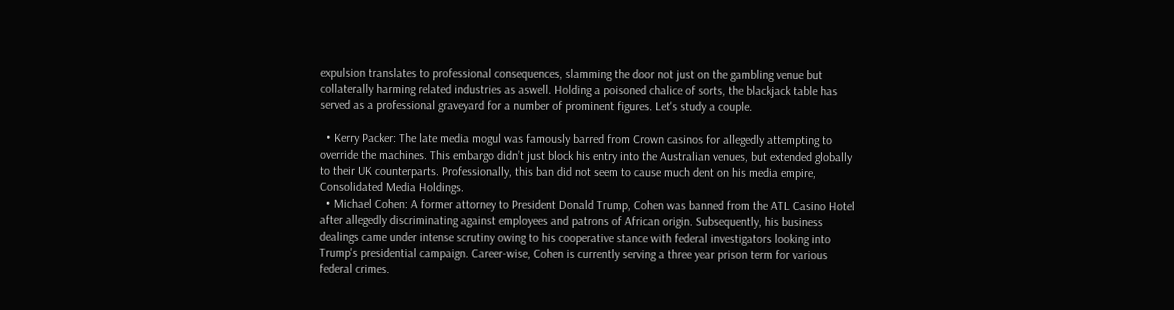expulsion translates to professional consequences, slamming the door not just on the gambling venue but collaterally harming related industries as aswell. Holding a poisoned chalice of sorts, the blackjack table has served as a professional graveyard for a number of prominent figures. Let's study a couple.

  • Kerry Packer: The late media mogul was famously barred from Crown casinos for allegedly attempting to override the machines. This embargo didn’t just block his entry into the Australian venues, but extended globally to their UK counterparts. Professionally, this ban did not seem to cause much dent on his media empire, Consolidated Media Holdings.
  • Michael Cohen: A former attorney to President Donald Trump, Cohen was banned from the ATL Casino Hotel after allegedly discriminating against employees and patrons of African origin. Subsequently, his business dealings came under intense scrutiny owing to his cooperative stance with federal investigators looking into Trump's presidential campaign. Career-wise, Cohen is currently serving a three year prison term for various federal crimes.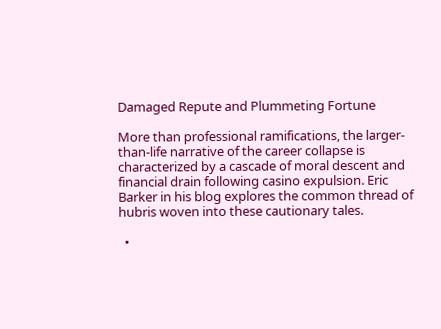Damaged Repute and Plummeting Fortune

More than professional ramifications, the larger-than-life narrative of the career collapse is characterized by a cascade of moral descent and financial drain following casino expulsion. Eric Barker in his blog explores the common thread of hubris woven into these cautionary tales.

  •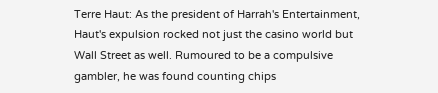Terre Haut: As the president of Harrah's Entertainment, Haut's expulsion rocked not just the casino world but Wall Street as well. Rumoured to be a compulsive gambler, he was found counting chips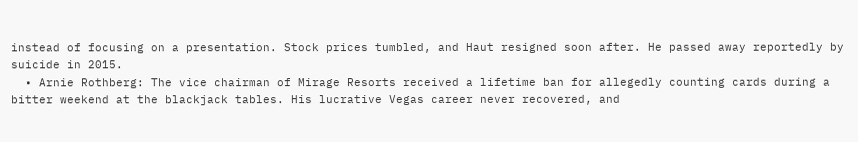instead of focusing on a presentation. Stock prices tumbled, and Haut resigned soon after. He passed away reportedly by suicide in 2015.
  • Arnie Rothberg: The vice chairman of Mirage Resorts received a lifetime ban for allegedly counting cards during a bitter weekend at the blackjack tables. His lucrative Vegas career never recovered, and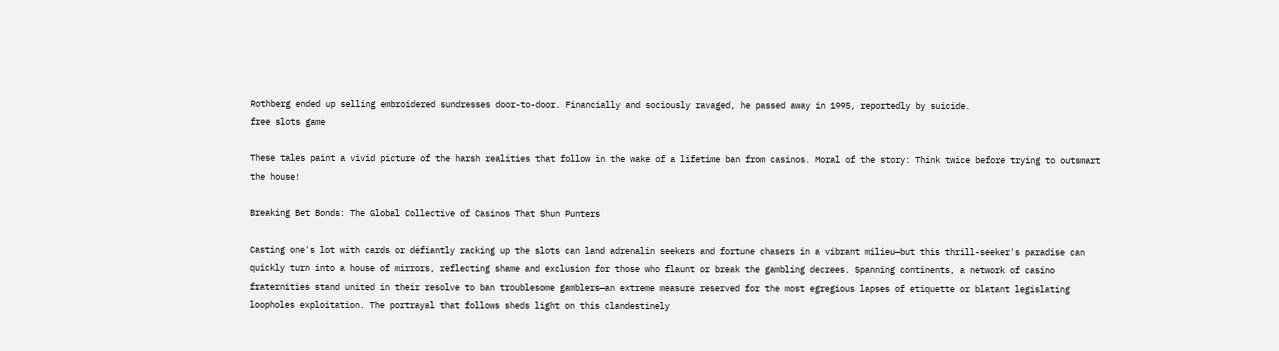Rothberg ended up selling embroidered sundresses door-to-door. Financially and sociously ravaged, he passed away in 1995, reportedly by suicide.
free slots game

These tales paint a vivid picture of the harsh realities that follow in the wake of a lifetime ban from casinos. Moral of the story: Think twice before trying to outsmart the house!

Breaking Bet Bonds: The Global Collective of Casinos That Shun Punters

Casting one's lot with cards or défiantly racking up the slots can land adrenalin seekers and fortune chasers in a vibrant milieu—but this thrill-seeker's paradise can quickly turn into a house of mirrors, reflecting shame and exclusion for those who flaunt or break the gambling decrees. Spanning continents, a network of casino fraternities stand united in their resolve to ban troublesome gamblers—an extreme measure reserved for the most egregious lapses of etiquette or blatant legislating loopholes exploitation. The portrayal that follows sheds light on this clandestinely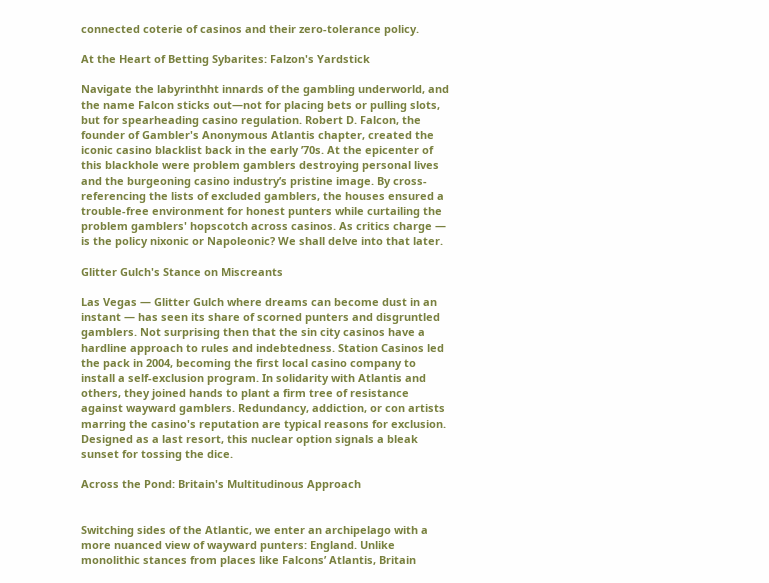connected coterie of casinos and their zero-tolerance policy.

At the Heart of Betting Sybarites: Falzon's Yardstick

Navigate the labyrinthht innards of the gambling underworld, and the name Falcon sticks out—not for placing bets or pulling slots, but for spearheading casino regulation. Robert D. Falcon, the founder of Gambler's Anonymous Atlantis chapter, created the iconic casino blacklist back in the early ’70s. At the epicenter of this blackhole were problem gamblers destroying personal lives and the burgeoning casino industry’s pristine image. By cross-referencing the lists of excluded gamblers, the houses ensured a trouble-free environment for honest punters while curtailing the problem gamblers' hopscotch across casinos. As critics charge — is the policy nixonic or Napoleonic? We shall delve into that later.

Glitter Gulch's Stance on Miscreants

Las Vegas — Glitter Gulch where dreams can become dust in an instant — has seen its share of scorned punters and disgruntled gamblers. Not surprising then that the sin city casinos have a hardline approach to rules and indebtedness. Station Casinos led the pack in 2004, becoming the first local casino company to install a self-exclusion program. In solidarity with Atlantis and others, they joined hands to plant a firm tree of resistance against wayward gamblers. Redundancy, addiction, or con artists marring the casino's reputation are typical reasons for exclusion. Designed as a last resort, this nuclear option signals a bleak sunset for tossing the dice.

Across the Pond: Britain's Multitudinous Approach


Switching sides of the Atlantic, we enter an archipelago with a more nuanced view of wayward punters: England. Unlike monolithic stances from places like Falcons’ Atlantis, Britain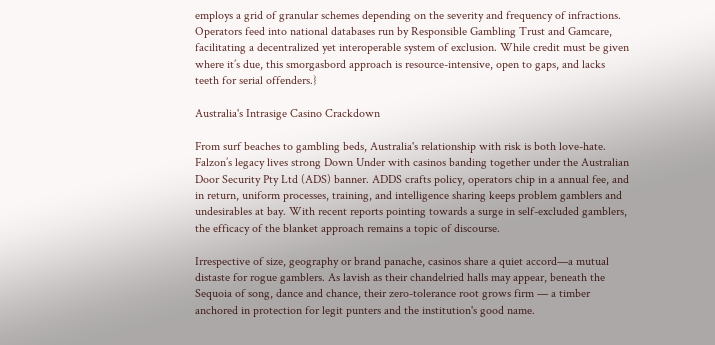employs a grid of granular schemes depending on the severity and frequency of infractions. Operators feed into national databases run by Responsible Gambling Trust and Gamcare, facilitating a decentralized yet interoperable system of exclusion. While credit must be given where it’s due, this smorgasbord approach is resource-intensive, open to gaps, and lacks teeth for serial offenders.}

Australia's Intrasige Casino Crackdown

From surf beaches to gambling beds, Australia's relationship with risk is both love-hate. Falzon’s legacy lives strong Down Under with casinos banding together under the Australian Door Security Pty Ltd (ADS) banner. ADDS crafts policy, operators chip in a annual fee, and in return, uniform processes, training, and intelligence sharing keeps problem gamblers and undesirables at bay. With recent reports pointing towards a surge in self-excluded gamblers, the efficacy of the blanket approach remains a topic of discourse.

Irrespective of size, geography or brand panache, casinos share a quiet accord—a mutual distaste for rogue gamblers. As lavish as their chandelried halls may appear, beneath the Sequoia of song, dance and chance, their zero-tolerance root grows firm — a timber anchored in protection for legit punters and the institution's good name.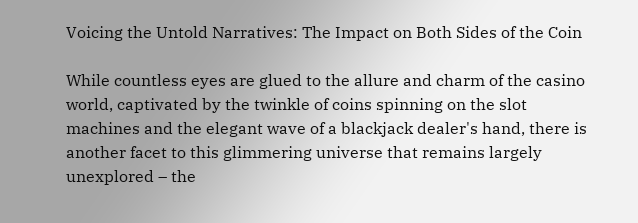Voicing the Untold Narratives: The Impact on Both Sides of the Coin

While countless eyes are glued to the allure and charm of the casino world, captivated by the twinkle of coins spinning on the slot machines and the elegant wave of a blackjack dealer's hand, there is another facet to this glimmering universe that remains largely unexplored – the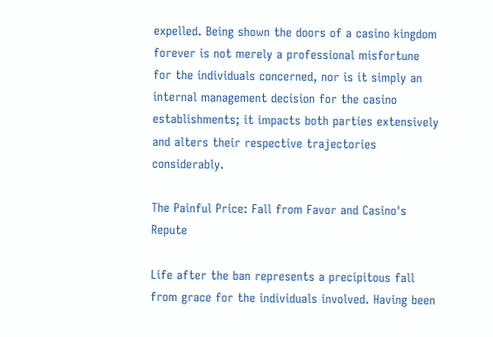expelled. Being shown the doors of a casino kingdom forever is not merely a professional misfortune for the individuals concerned, nor is it simply an internal management decision for the casino establishments; it impacts both parties extensively and alters their respective trajectories considerably.

The Painful Price: Fall from Favor and Casino's Repute

Life after the ban represents a precipitous fall from grace for the individuals involved. Having been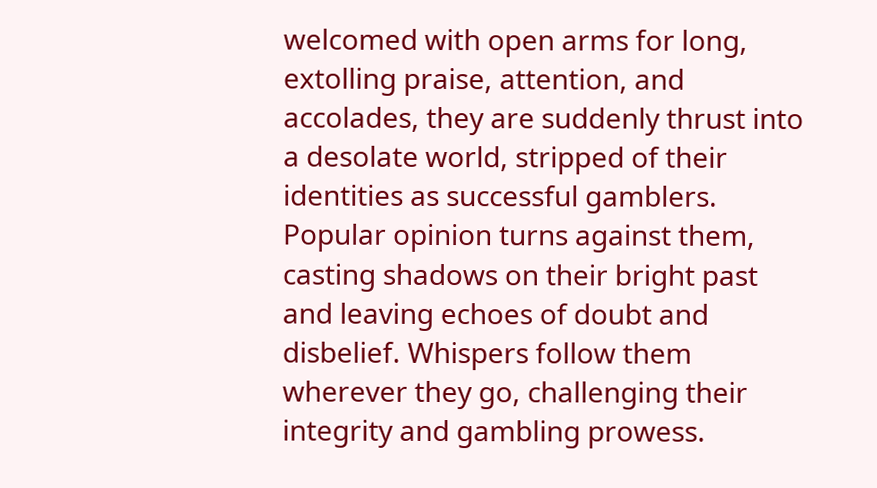welcomed with open arms for long, extolling praise, attention, and accolades, they are suddenly thrust into a desolate world, stripped of their identities as successful gamblers. Popular opinion turns against them, casting shadows on their bright past and leaving echoes of doubt and disbelief. Whispers follow them wherever they go, challenging their integrity and gambling prowess.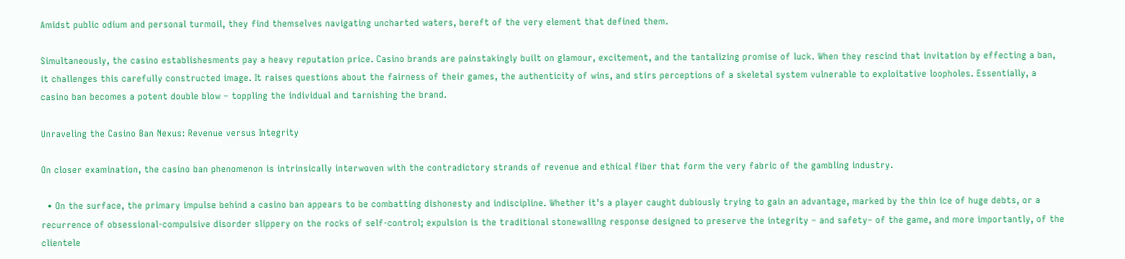Amidst public odium and personal turmoil, they find themselves navigating uncharted waters, bereft of the very element that defined them.

Simultaneously, the casino establishesments pay a heavy reputation price. Casino brands are painstakingly built on glamour, excitement, and the tantalizing promise of luck. When they rescind that invitation by effecting a ban, it challenges this carefully constructed image. It raises questions about the fairness of their games, the authenticity of wins, and stirs perceptions of a skeletal system vulnerable to exploitative loopholes. Essentially, a casino ban becomes a potent double blow – toppling the individual and tarnishing the brand.

Unraveling the Casino Ban Nexus: Revenue versus Integrity

On closer examination, the casino ban phenomenon is intrinsically interwoven with the contradictory strands of revenue and ethical fiber that form the very fabric of the gambling industry.

  • On the surface, the primary impulse behind a casino ban appears to be combatting dishonesty and indiscipline. Whether it's a player caught dubiously trying to gain an advantage, marked by the thin ice of huge debts, or a recurrence of obsessional-compulsive disorder slippery on the rocks of self-control; expulsion is the traditional stonewalling response designed to preserve the integrity – and safety– of the game, and more importantly, of the clientele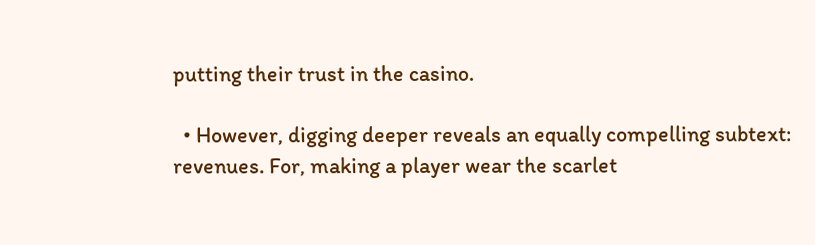putting their trust in the casino.

  • However, digging deeper reveals an equally compelling subtext: revenues. For, making a player wear the scarlet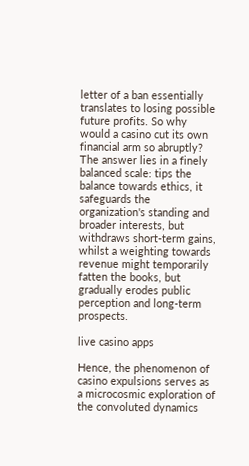letter of a ban essentially translates to losing possible future profits. So why would a casino cut its own financial arm so abruptly? The answer lies in a finely balanced scale: tips the balance towards ethics, it safeguards the organization's standing and broader interests, but withdraws short-term gains, whilst a weighting towards revenue might temporarily fatten the books, but gradually erodes public perception and long-term prospects.

live casino apps

Hence, the phenomenon of casino expulsions serves as a microcosmic exploration of the convoluted dynamics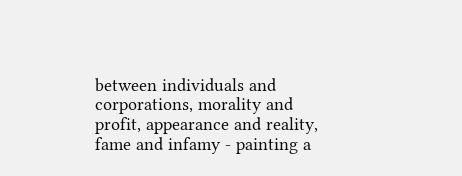between individuals and corporations, morality and profit, appearance and reality, fame and infamy - painting a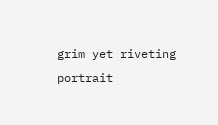grim yet riveting portrait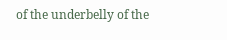of the underbelly of the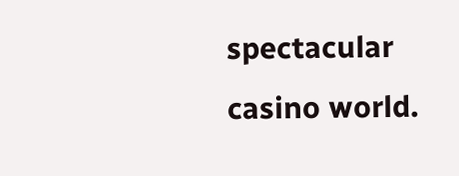spectacular casino world.